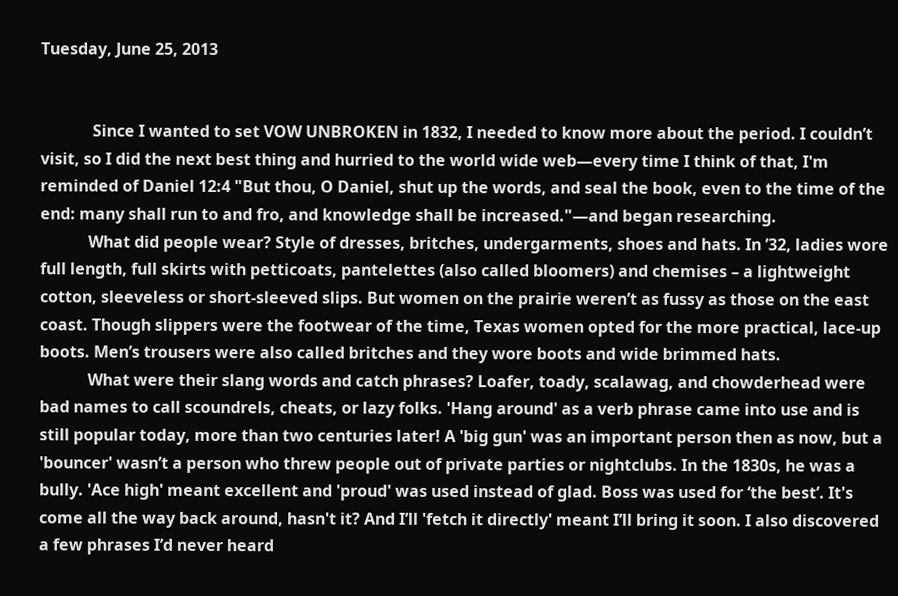Tuesday, June 25, 2013


             Since I wanted to set VOW UNBROKEN in 1832, I needed to know more about the period. I couldn’t visit, so I did the next best thing and hurried to the world wide web—every time I think of that, I'm reminded of Daniel 12:4 "But thou, O Daniel, shut up the words, and seal the book, even to the time of the end: many shall run to and fro, and knowledge shall be increased."—and began researching.
            What did people wear? Style of dresses, britches, undergarments, shoes and hats. In ’32, ladies wore full length, full skirts with petticoats, pantelettes (also called bloomers) and chemises – a lightweight cotton, sleeveless or short-sleeved slips. But women on the prairie weren’t as fussy as those on the east coast. Though slippers were the footwear of the time, Texas women opted for the more practical, lace-up boots. Men’s trousers were also called britches and they wore boots and wide brimmed hats.
            What were their slang words and catch phrases? Loafer, toady, scalawag, and chowderhead were bad names to call scoundrels, cheats, or lazy folks. 'Hang around' as a verb phrase came into use and is still popular today, more than two centuries later! A 'big gun' was an important person then as now, but a 'bouncer' wasn’t a person who threw people out of private parties or nightclubs. In the 1830s, he was a bully. 'Ace high' meant excellent and 'proud' was used instead of glad. Boss was used for ‘the best’. It's come all the way back around, hasn't it? And I’ll 'fetch it directly' meant I’ll bring it soon. I also discovered a few phrases I’d never heard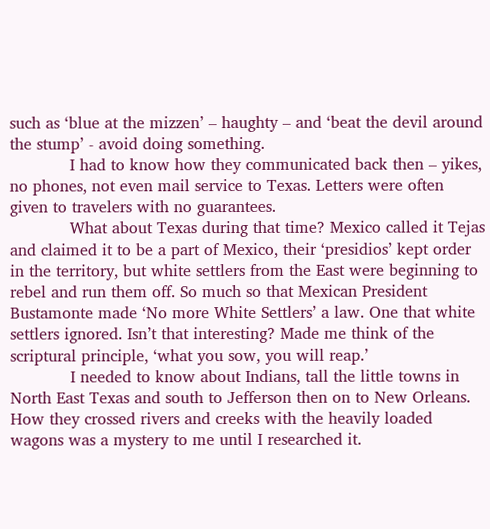such as ‘blue at the mizzen’ – haughty – and ‘beat the devil around the stump’ - avoid doing something.
            I had to know how they communicated back then – yikes, no phones, not even mail service to Texas. Letters were often given to travelers with no guarantees.
            What about Texas during that time? Mexico called it Tejas and claimed it to be a part of Mexico, their ‘presidios’ kept order in the territory, but white settlers from the East were beginning to rebel and run them off. So much so that Mexican President Bustamonte made ‘No more White Settlers’ a law. One that white settlers ignored. Isn’t that interesting? Made me think of the scriptural principle, ‘what you sow, you will reap.’
            I needed to know about Indians, tall the little towns in North East Texas and south to Jefferson then on to New Orleans. How they crossed rivers and creeks with the heavily loaded wagons was a mystery to me until I researched it.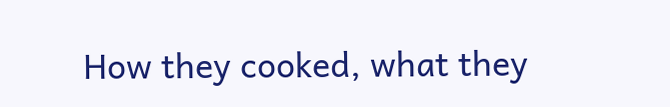How they cooked, what they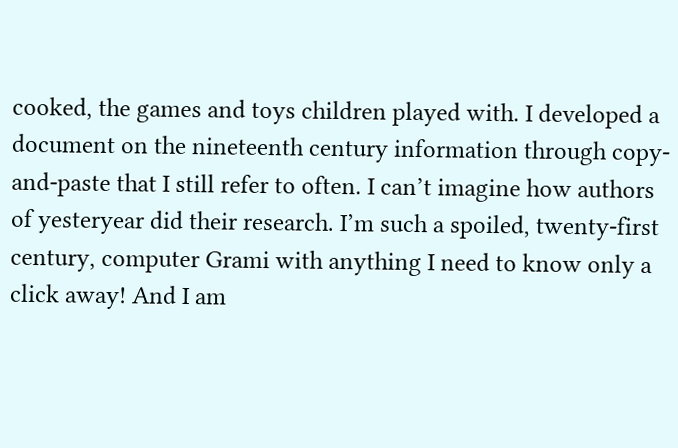cooked, the games and toys children played with. I developed a document on the nineteenth century information through copy-and-paste that I still refer to often. I can’t imagine how authors of yesteryear did their research. I’m such a spoiled, twenty-first century, computer Grami with anything I need to know only a click away! And I am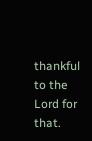thankful to the Lord for that.